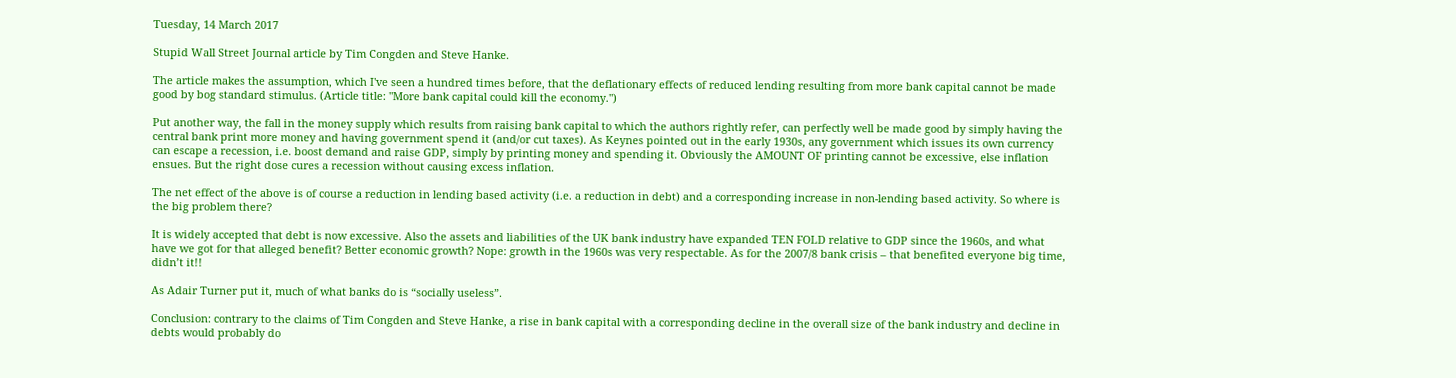Tuesday, 14 March 2017

Stupid Wall Street Journal article by Tim Congden and Steve Hanke.

The article makes the assumption, which I've seen a hundred times before, that the deflationary effects of reduced lending resulting from more bank capital cannot be made good by bog standard stimulus. (Article title: "More bank capital could kill the economy.")

Put another way, the fall in the money supply which results from raising bank capital to which the authors rightly refer, can perfectly well be made good by simply having the central bank print more money and having government spend it (and/or cut taxes). As Keynes pointed out in the early 1930s, any government which issues its own currency can escape a recession, i.e. boost demand and raise GDP, simply by printing money and spending it. Obviously the AMOUNT OF printing cannot be excessive, else inflation ensues. But the right dose cures a recession without causing excess inflation.

The net effect of the above is of course a reduction in lending based activity (i.e. a reduction in debt) and a corresponding increase in non-lending based activity. So where is the big problem there?

It is widely accepted that debt is now excessive. Also the assets and liabilities of the UK bank industry have expanded TEN FOLD relative to GDP since the 1960s, and what have we got for that alleged benefit? Better economic growth? Nope: growth in the 1960s was very respectable. As for the 2007/8 bank crisis – that benefited everyone big time, didn’t it!!

As Adair Turner put it, much of what banks do is “socially useless”.

Conclusion: contrary to the claims of Tim Congden and Steve Hanke, a rise in bank capital with a corresponding decline in the overall size of the bank industry and decline in debts would probably do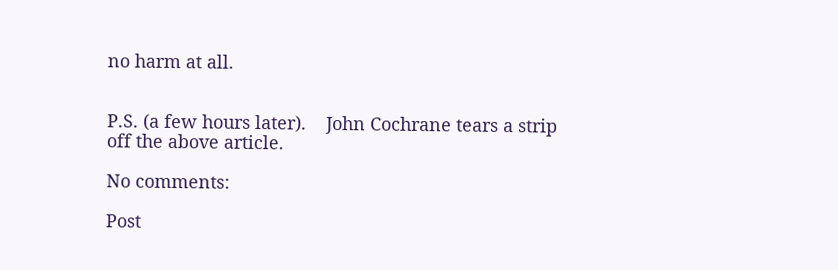no harm at all.


P.S. (a few hours later).    John Cochrane tears a strip off the above article.

No comments:

Post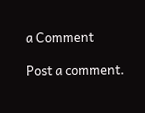a Comment

Post a comment.